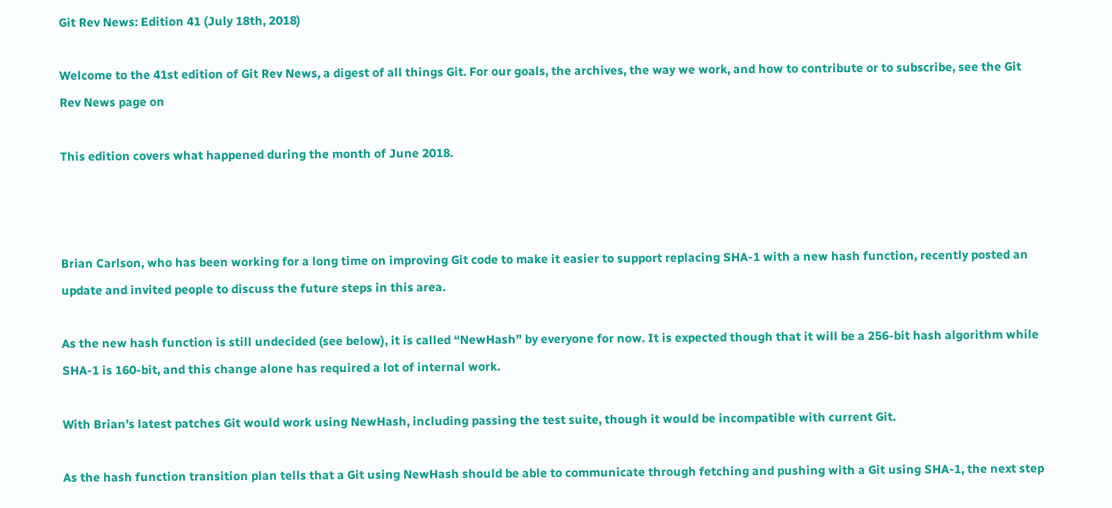Git Rev News: Edition 41 (July 18th, 2018)

Welcome to the 41st edition of Git Rev News, a digest of all things Git. For our goals, the archives, the way we work, and how to contribute or to subscribe, see the Git Rev News page on

This edition covers what happened during the month of June 2018.



Brian Carlson, who has been working for a long time on improving Git code to make it easier to support replacing SHA-1 with a new hash function, recently posted an update and invited people to discuss the future steps in this area.

As the new hash function is still undecided (see below), it is called “NewHash” by everyone for now. It is expected though that it will be a 256-bit hash algorithm while SHA-1 is 160-bit, and this change alone has required a lot of internal work.

With Brian’s latest patches Git would work using NewHash, including passing the test suite, though it would be incompatible with current Git.

As the hash function transition plan tells that a Git using NewHash should be able to communicate through fetching and pushing with a Git using SHA-1, the next step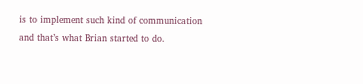is to implement such kind of communication and that’s what Brian started to do.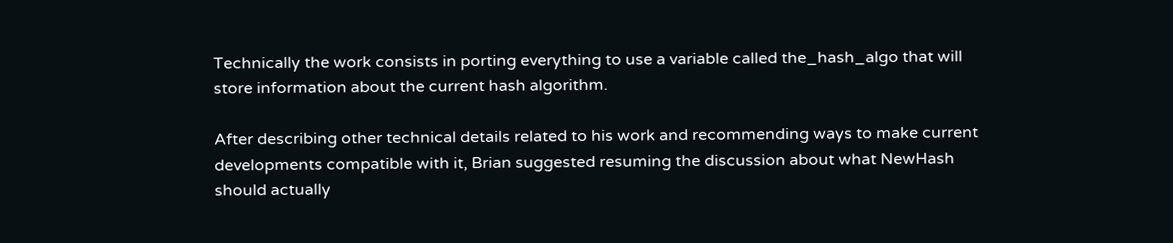Technically the work consists in porting everything to use a variable called the_hash_algo that will store information about the current hash algorithm.

After describing other technical details related to his work and recommending ways to make current developments compatible with it, Brian suggested resuming the discussion about what NewHash should actually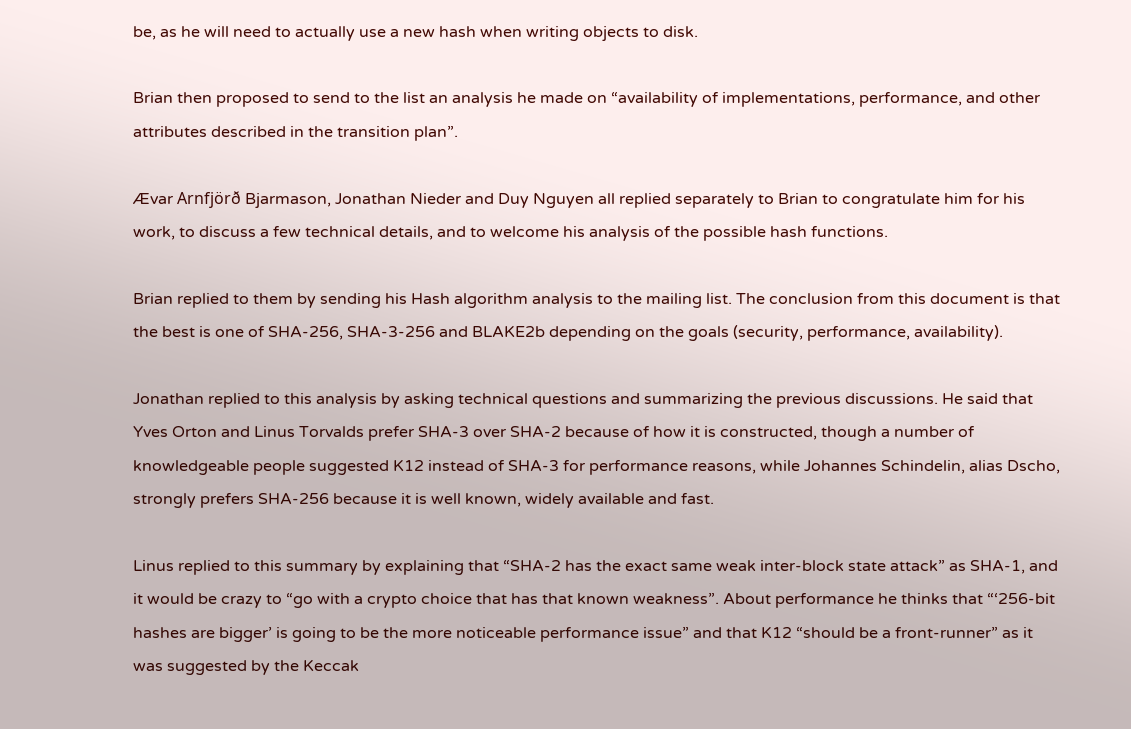be, as he will need to actually use a new hash when writing objects to disk.

Brian then proposed to send to the list an analysis he made on “availability of implementations, performance, and other attributes described in the transition plan”.

Ævar Arnfjörð Bjarmason, Jonathan Nieder and Duy Nguyen all replied separately to Brian to congratulate him for his work, to discuss a few technical details, and to welcome his analysis of the possible hash functions.

Brian replied to them by sending his Hash algorithm analysis to the mailing list. The conclusion from this document is that the best is one of SHA-256, SHA-3-256 and BLAKE2b depending on the goals (security, performance, availability).

Jonathan replied to this analysis by asking technical questions and summarizing the previous discussions. He said that Yves Orton and Linus Torvalds prefer SHA-3 over SHA-2 because of how it is constructed, though a number of knowledgeable people suggested K12 instead of SHA-3 for performance reasons, while Johannes Schindelin, alias Dscho, strongly prefers SHA-256 because it is well known, widely available and fast.

Linus replied to this summary by explaining that “SHA-2 has the exact same weak inter-block state attack” as SHA-1, and it would be crazy to “go with a crypto choice that has that known weakness”. About performance he thinks that “‘256-bit hashes are bigger’ is going to be the more noticeable performance issue” and that K12 “should be a front-runner” as it was suggested by the Keccak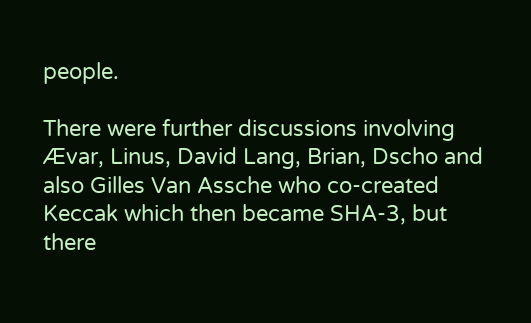people.

There were further discussions involving Ævar, Linus, David Lang, Brian, Dscho and also Gilles Van Assche who co-created Keccak which then became SHA-3, but there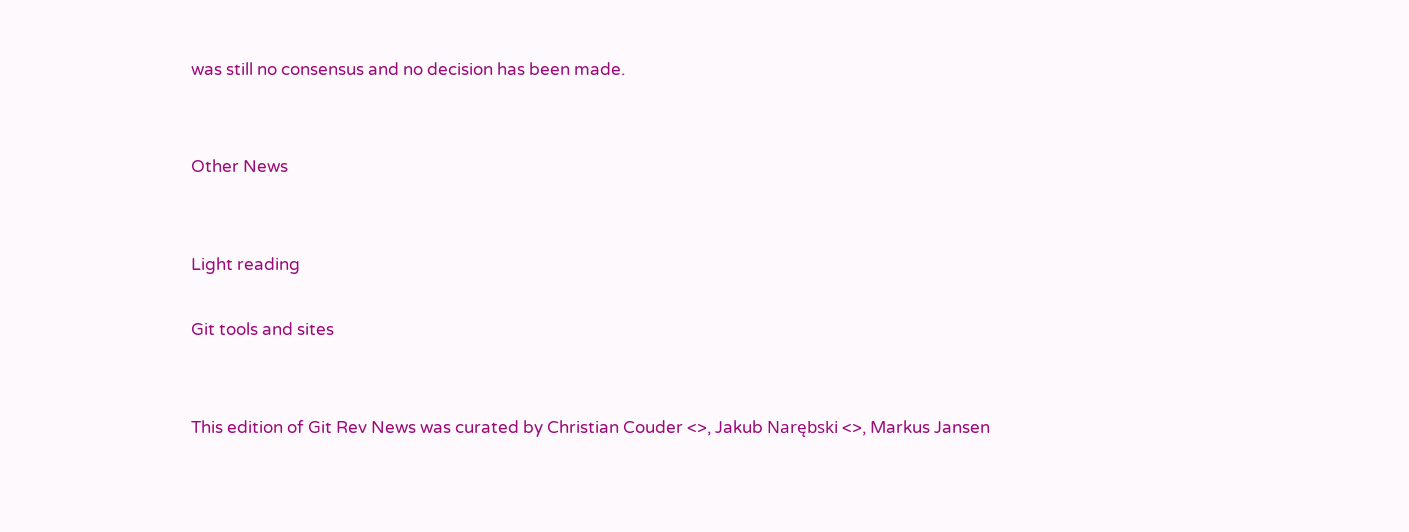was still no consensus and no decision has been made.


Other News


Light reading

Git tools and sites


This edition of Git Rev News was curated by Christian Couder <>, Jakub Narębski <>, Markus Jansen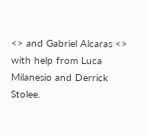<> and Gabriel Alcaras <> with help from Luca Milanesio and Derrick Stolee.